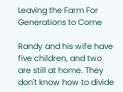Leaving the Farm For Generations to Come

Randy and his wife have five children, and two are still at home. They don't know how to divide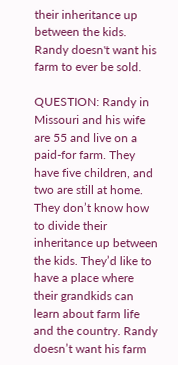their inheritance up between the kids. Randy doesn't want his farm to ever be sold.

QUESTION: Randy in Missouri and his wife are 55 and live on a paid-for farm. They have five children, and two are still at home. They don’t know how to divide their inheritance up between the kids. They’d like to have a place where their grandkids can learn about farm life and the country. Randy doesn’t want his farm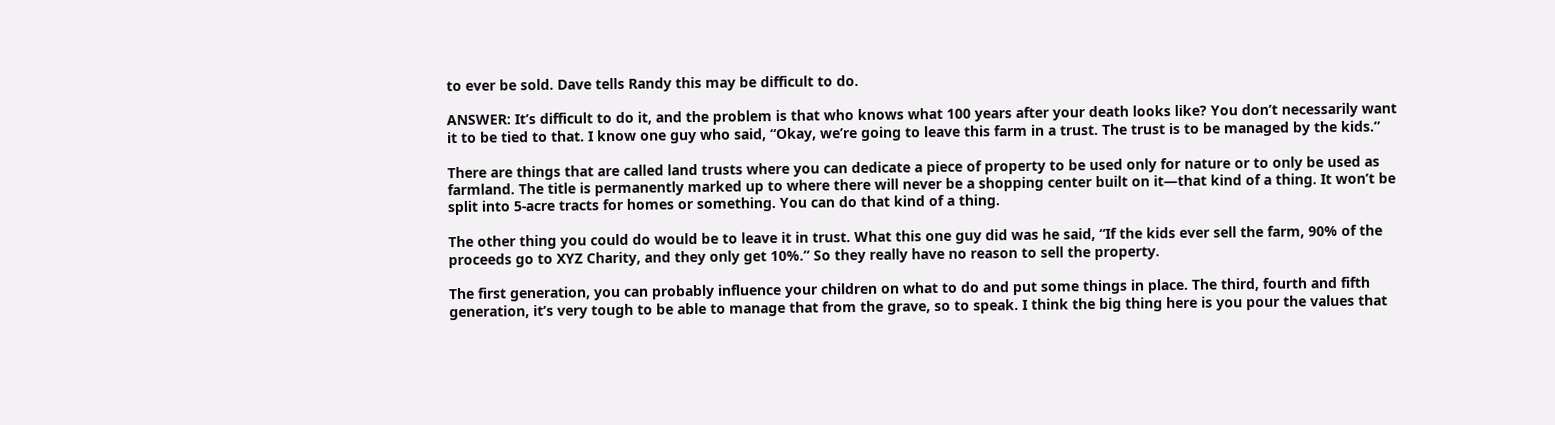to ever be sold. Dave tells Randy this may be difficult to do.

ANSWER: It’s difficult to do it, and the problem is that who knows what 100 years after your death looks like? You don’t necessarily want it to be tied to that. I know one guy who said, “Okay, we’re going to leave this farm in a trust. The trust is to be managed by the kids.”

There are things that are called land trusts where you can dedicate a piece of property to be used only for nature or to only be used as farmland. The title is permanently marked up to where there will never be a shopping center built on it—that kind of a thing. It won’t be split into 5-acre tracts for homes or something. You can do that kind of a thing.

The other thing you could do would be to leave it in trust. What this one guy did was he said, “If the kids ever sell the farm, 90% of the proceeds go to XYZ Charity, and they only get 10%.” So they really have no reason to sell the property.

The first generation, you can probably influence your children on what to do and put some things in place. The third, fourth and fifth generation, it’s very tough to be able to manage that from the grave, so to speak. I think the big thing here is you pour the values that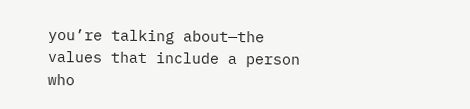you’re talking about—the values that include a person who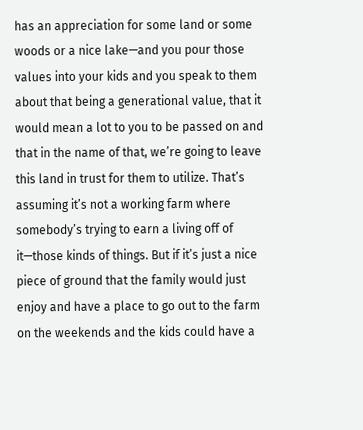has an appreciation for some land or some woods or a nice lake—and you pour those values into your kids and you speak to them about that being a generational value, that it would mean a lot to you to be passed on and that in the name of that, we’re going to leave this land in trust for them to utilize. That’s assuming it’s not a working farm where somebody’s trying to earn a living off of it—those kinds of things. But if it’s just a nice piece of ground that the family would just enjoy and have a place to go out to the farm on the weekends and the kids could have a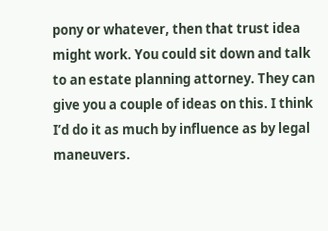pony or whatever, then that trust idea might work. You could sit down and talk to an estate planning attorney. They can give you a couple of ideas on this. I think I’d do it as much by influence as by legal maneuvers.